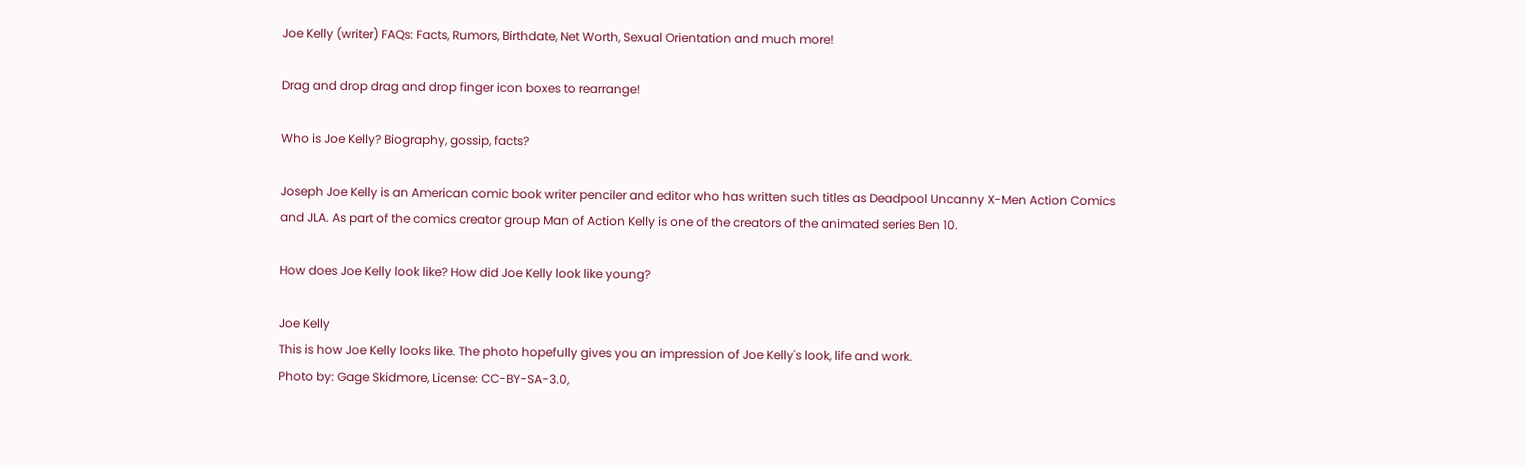Joe Kelly (writer) FAQs: Facts, Rumors, Birthdate, Net Worth, Sexual Orientation and much more!

Drag and drop drag and drop finger icon boxes to rearrange!

Who is Joe Kelly? Biography, gossip, facts?

Joseph Joe Kelly is an American comic book writer penciler and editor who has written such titles as Deadpool Uncanny X-Men Action Comics and JLA. As part of the comics creator group Man of Action Kelly is one of the creators of the animated series Ben 10.

How does Joe Kelly look like? How did Joe Kelly look like young?

Joe Kelly
This is how Joe Kelly looks like. The photo hopefully gives you an impression of Joe Kelly's look, life and work.
Photo by: Gage Skidmore, License: CC-BY-SA-3.0,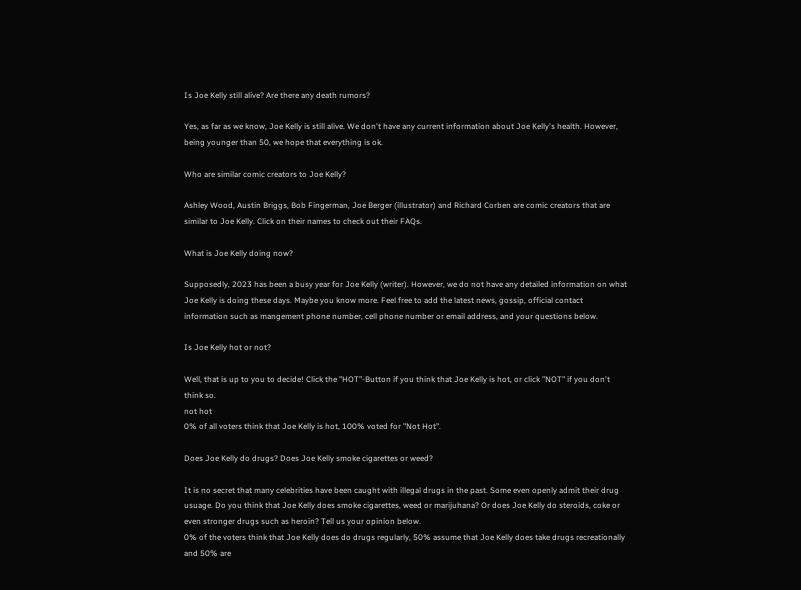Is Joe Kelly still alive? Are there any death rumors?

Yes, as far as we know, Joe Kelly is still alive. We don't have any current information about Joe Kelly's health. However, being younger than 50, we hope that everything is ok.

Who are similar comic creators to Joe Kelly?

Ashley Wood, Austin Briggs, Bob Fingerman, Joe Berger (illustrator) and Richard Corben are comic creators that are similar to Joe Kelly. Click on their names to check out their FAQs.

What is Joe Kelly doing now?

Supposedly, 2023 has been a busy year for Joe Kelly (writer). However, we do not have any detailed information on what Joe Kelly is doing these days. Maybe you know more. Feel free to add the latest news, gossip, official contact information such as mangement phone number, cell phone number or email address, and your questions below.

Is Joe Kelly hot or not?

Well, that is up to you to decide! Click the "HOT"-Button if you think that Joe Kelly is hot, or click "NOT" if you don't think so.
not hot
0% of all voters think that Joe Kelly is hot, 100% voted for "Not Hot".

Does Joe Kelly do drugs? Does Joe Kelly smoke cigarettes or weed?

It is no secret that many celebrities have been caught with illegal drugs in the past. Some even openly admit their drug usuage. Do you think that Joe Kelly does smoke cigarettes, weed or marijuhana? Or does Joe Kelly do steroids, coke or even stronger drugs such as heroin? Tell us your opinion below.
0% of the voters think that Joe Kelly does do drugs regularly, 50% assume that Joe Kelly does take drugs recreationally and 50% are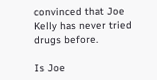convinced that Joe Kelly has never tried drugs before.

Is Joe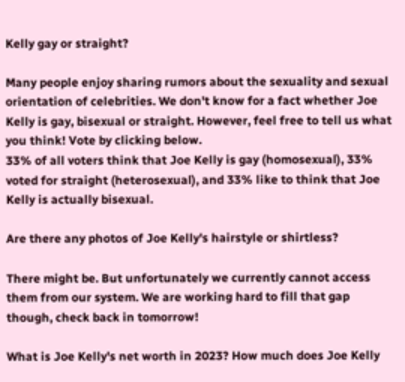Kelly gay or straight?

Many people enjoy sharing rumors about the sexuality and sexual orientation of celebrities. We don't know for a fact whether Joe Kelly is gay, bisexual or straight. However, feel free to tell us what you think! Vote by clicking below.
33% of all voters think that Joe Kelly is gay (homosexual), 33% voted for straight (heterosexual), and 33% like to think that Joe Kelly is actually bisexual.

Are there any photos of Joe Kelly's hairstyle or shirtless?

There might be. But unfortunately we currently cannot access them from our system. We are working hard to fill that gap though, check back in tomorrow!

What is Joe Kelly's net worth in 2023? How much does Joe Kelly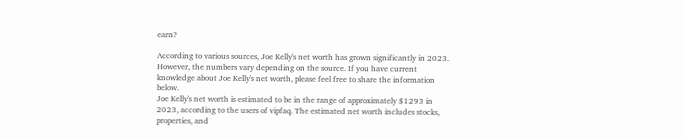earn?

According to various sources, Joe Kelly's net worth has grown significantly in 2023. However, the numbers vary depending on the source. If you have current knowledge about Joe Kelly's net worth, please feel free to share the information below.
Joe Kelly's net worth is estimated to be in the range of approximately $1293 in 2023, according to the users of vipfaq. The estimated net worth includes stocks, properties, and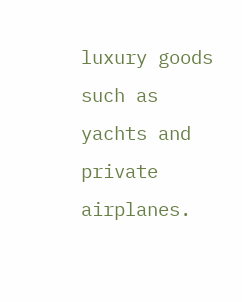luxury goods such as yachts and private airplanes.